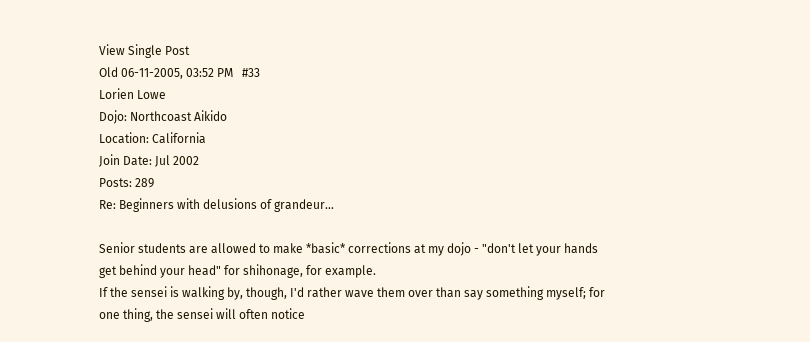View Single Post
Old 06-11-2005, 03:52 PM   #33
Lorien Lowe
Dojo: Northcoast Aikido
Location: California
Join Date: Jul 2002
Posts: 289
Re: Beginners with delusions of grandeur...

Senior students are allowed to make *basic* corrections at my dojo - "don't let your hands get behind your head" for shihonage, for example.
If the sensei is walking by, though, I'd rather wave them over than say something myself; for one thing, the sensei will often notice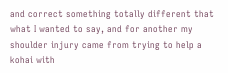and correct something totally different that what I wanted to say, and for another my shoulder injury came from trying to help a kohai with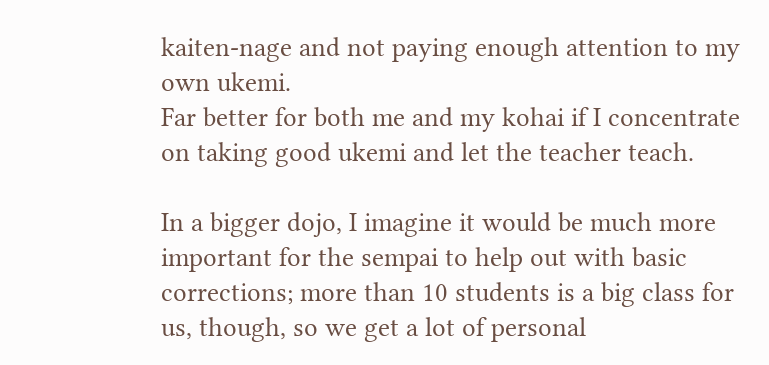kaiten-nage and not paying enough attention to my own ukemi.
Far better for both me and my kohai if I concentrate on taking good ukemi and let the teacher teach.

In a bigger dojo, I imagine it would be much more important for the sempai to help out with basic corrections; more than 10 students is a big class for us, though, so we get a lot of personal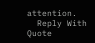attention.
  Reply With Quote